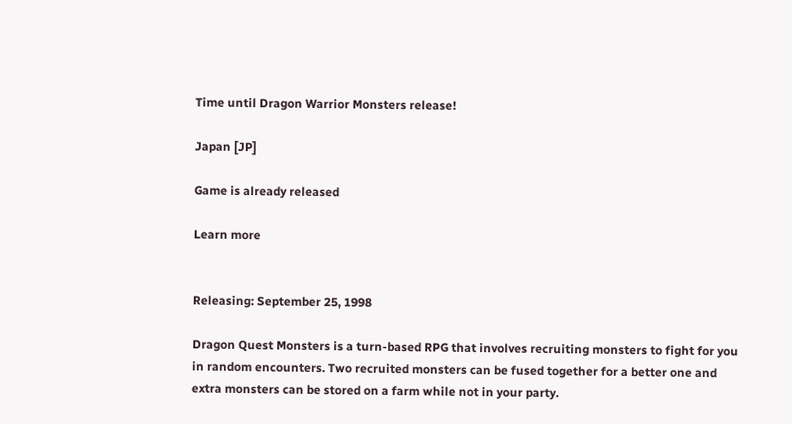Time until Dragon Warrior Monsters release!

Japan [JP]

Game is already released

Learn more


Releasing: September 25, 1998

Dragon Quest Monsters is a turn-based RPG that involves recruiting monsters to fight for you in random encounters. Two recruited monsters can be fused together for a better one and extra monsters can be stored on a farm while not in your party.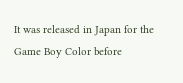It was released in Japan for the Game Boy Color before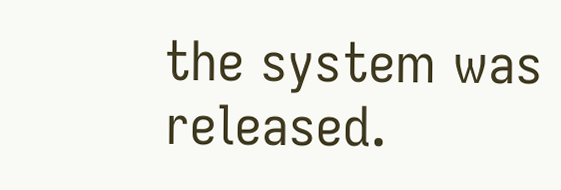the system was released.